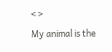< >
My animal is the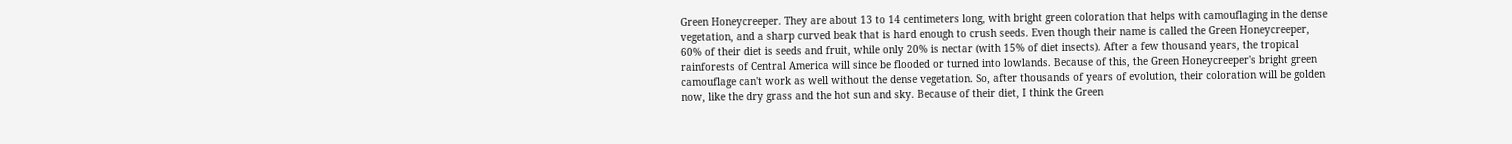Green Honeycreeper. They are about 13 to 14 centimeters long, with bright green coloration that helps with camouflaging in the dense vegetation, and a sharp curved beak that is hard enough to crush seeds. Even though their name is called the Green Honeycreeper, 60% of their diet is seeds and fruit, while only 20% is nectar (with 15% of diet insects). After a few thousand years, the tropical rainforests of Central America will since be flooded or turned into lowlands. Because of this, the Green Honeycreeper's bright green camouflage can't work as well without the dense vegetation. So, after thousands of years of evolution, their coloration will be golden now, like the dry grass and the hot sun and sky. Because of their diet, I think the Green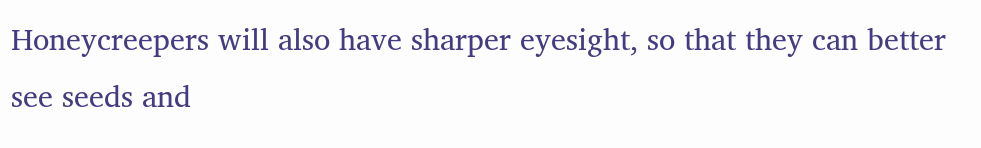Honeycreepers will also have sharper eyesight, so that they can better see seeds and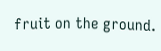fruit on the ground.